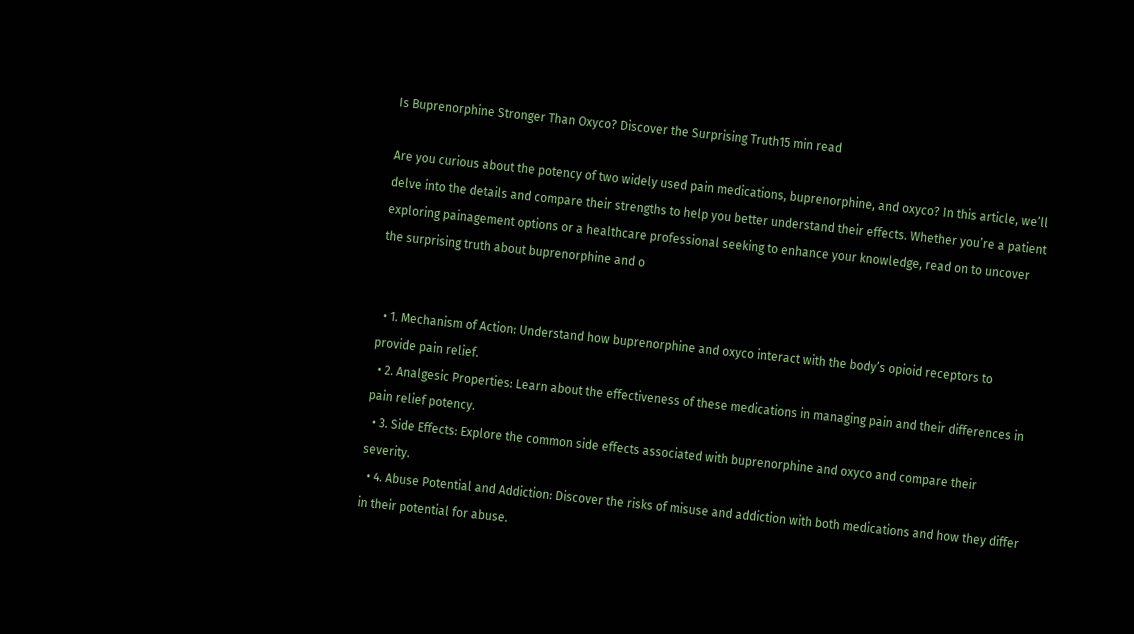Is Buprenorphine Stronger Than Oxyco? Discover the Surprising Truth15 min read

Are you curious about the potency of two widely used pain medications, buprenorphine, and oxyco? In this article, we’ll delve into the details and compare their strengths to help you better understand their effects. Whether you’re a patient exploring painagement options or a healthcare professional seeking to enhance your knowledge, read on to uncover the surprising truth about buprenorphine and o


  • 1. Mechanism of Action: Understand how buprenorphine and oxyco interact with the body’s opioid receptors to provide pain relief.
  • 2. Analgesic Properties: Learn about the effectiveness of these medications in managing pain and their differences in pain relief potency.
  • 3. Side Effects: Explore the common side effects associated with buprenorphine and oxyco and compare their severity.
  • 4. Abuse Potential and Addiction: Discover the risks of misuse and addiction with both medications and how they differ in their potential for abuse.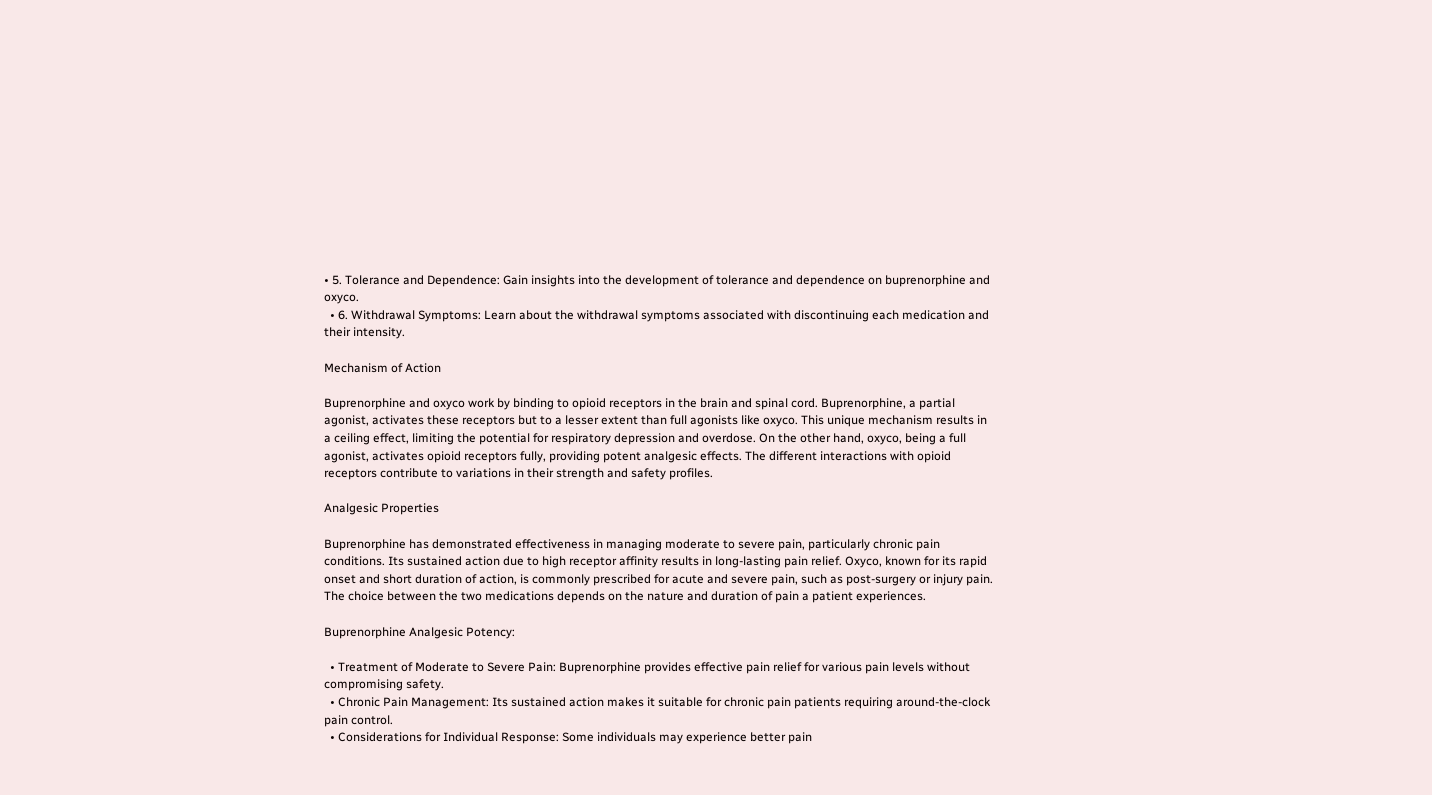• 5. Tolerance and Dependence: Gain insights into the development of tolerance and dependence on buprenorphine and oxyco.
  • 6. Withdrawal Symptoms: Learn about the withdrawal symptoms associated with discontinuing each medication and their intensity.

Mechanism of Action

Buprenorphine and oxyco work by binding to opioid receptors in the brain and spinal cord. Buprenorphine, a partial agonist, activates these receptors but to a lesser extent than full agonists like oxyco. This unique mechanism results in a ceiling effect, limiting the potential for respiratory depression and overdose. On the other hand, oxyco, being a full agonist, activates opioid receptors fully, providing potent analgesic effects. The different interactions with opioid receptors contribute to variations in their strength and safety profiles.

Analgesic Properties

Buprenorphine has demonstrated effectiveness in managing moderate to severe pain, particularly chronic pain conditions. Its sustained action due to high receptor affinity results in long-lasting pain relief. Oxyco, known for its rapid onset and short duration of action, is commonly prescribed for acute and severe pain, such as post-surgery or injury pain. The choice between the two medications depends on the nature and duration of pain a patient experiences.

Buprenorphine Analgesic Potency:

  • Treatment of Moderate to Severe Pain: Buprenorphine provides effective pain relief for various pain levels without compromising safety.
  • Chronic Pain Management: Its sustained action makes it suitable for chronic pain patients requiring around-the-clock pain control.
  • Considerations for Individual Response: Some individuals may experience better pain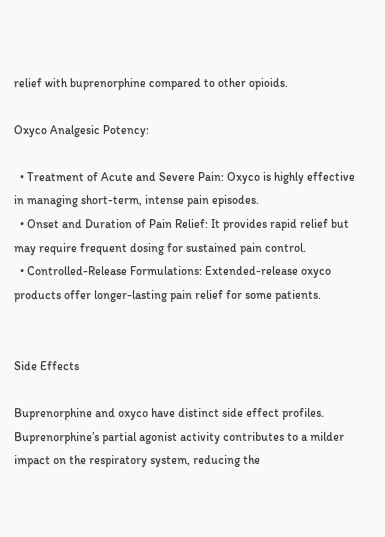relief with buprenorphine compared to other opioids.

Oxyco Analgesic Potency:

  • Treatment of Acute and Severe Pain: Oxyco is highly effective in managing short-term, intense pain episodes.
  • Onset and Duration of Pain Relief: It provides rapid relief but may require frequent dosing for sustained pain control.
  • Controlled-Release Formulations: Extended-release oxyco products offer longer-lasting pain relief for some patients.


Side Effects

Buprenorphine and oxyco have distinct side effect profiles. Buprenorphine’s partial agonist activity contributes to a milder impact on the respiratory system, reducing the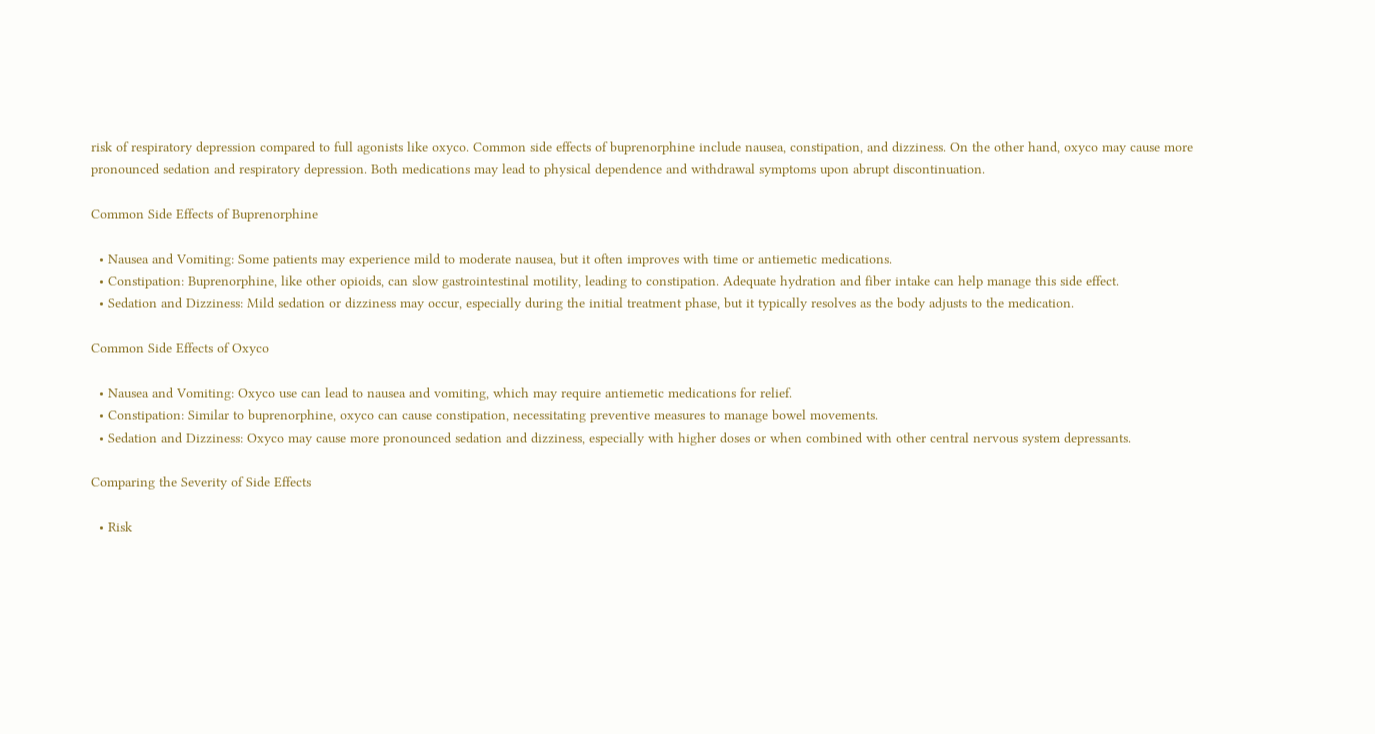risk of respiratory depression compared to full agonists like oxyco. Common side effects of buprenorphine include nausea, constipation, and dizziness. On the other hand, oxyco may cause more pronounced sedation and respiratory depression. Both medications may lead to physical dependence and withdrawal symptoms upon abrupt discontinuation.

Common Side Effects of Buprenorphine

  • Nausea and Vomiting: Some patients may experience mild to moderate nausea, but it often improves with time or antiemetic medications.
  • Constipation: Buprenorphine, like other opioids, can slow gastrointestinal motility, leading to constipation. Adequate hydration and fiber intake can help manage this side effect.
  • Sedation and Dizziness: Mild sedation or dizziness may occur, especially during the initial treatment phase, but it typically resolves as the body adjusts to the medication.

Common Side Effects of Oxyco

  • Nausea and Vomiting: Oxyco use can lead to nausea and vomiting, which may require antiemetic medications for relief.
  • Constipation: Similar to buprenorphine, oxyco can cause constipation, necessitating preventive measures to manage bowel movements.
  • Sedation and Dizziness: Oxyco may cause more pronounced sedation and dizziness, especially with higher doses or when combined with other central nervous system depressants.

Comparing the Severity of Side Effects

  • Risk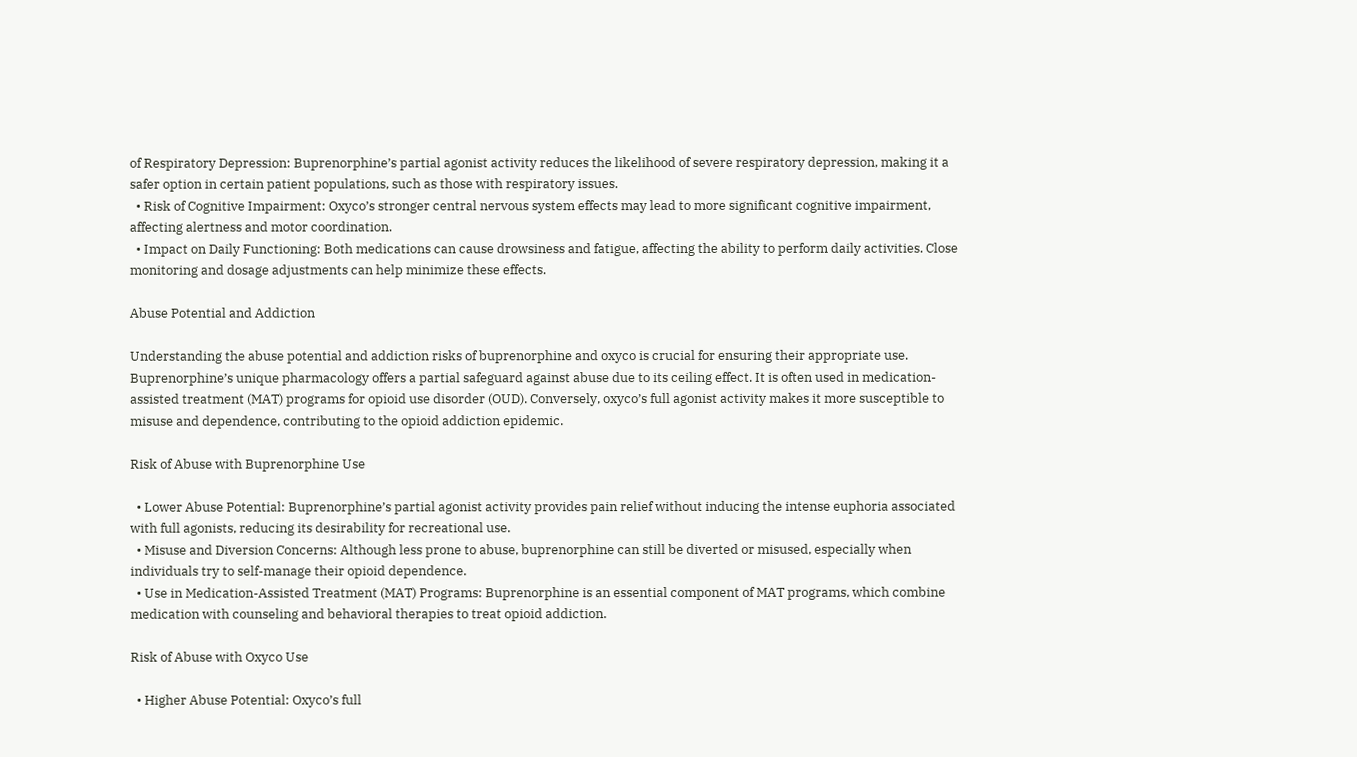of Respiratory Depression: Buprenorphine’s partial agonist activity reduces the likelihood of severe respiratory depression, making it a safer option in certain patient populations, such as those with respiratory issues.
  • Risk of Cognitive Impairment: Oxyco’s stronger central nervous system effects may lead to more significant cognitive impairment, affecting alertness and motor coordination.
  • Impact on Daily Functioning: Both medications can cause drowsiness and fatigue, affecting the ability to perform daily activities. Close monitoring and dosage adjustments can help minimize these effects.

Abuse Potential and Addiction

Understanding the abuse potential and addiction risks of buprenorphine and oxyco is crucial for ensuring their appropriate use. Buprenorphine’s unique pharmacology offers a partial safeguard against abuse due to its ceiling effect. It is often used in medication-assisted treatment (MAT) programs for opioid use disorder (OUD). Conversely, oxyco’s full agonist activity makes it more susceptible to misuse and dependence, contributing to the opioid addiction epidemic.

Risk of Abuse with Buprenorphine Use

  • Lower Abuse Potential: Buprenorphine’s partial agonist activity provides pain relief without inducing the intense euphoria associated with full agonists, reducing its desirability for recreational use.
  • Misuse and Diversion Concerns: Although less prone to abuse, buprenorphine can still be diverted or misused, especially when individuals try to self-manage their opioid dependence.
  • Use in Medication-Assisted Treatment (MAT) Programs: Buprenorphine is an essential component of MAT programs, which combine medication with counseling and behavioral therapies to treat opioid addiction.

Risk of Abuse with Oxyco Use

  • Higher Abuse Potential: Oxyco’s full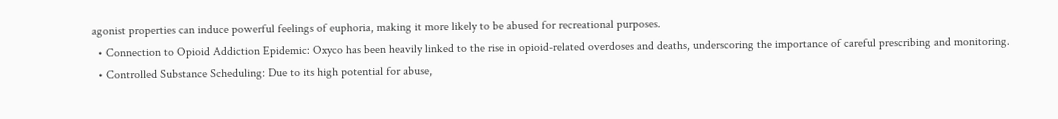agonist properties can induce powerful feelings of euphoria, making it more likely to be abused for recreational purposes.
  • Connection to Opioid Addiction Epidemic: Oxyco has been heavily linked to the rise in opioid-related overdoses and deaths, underscoring the importance of careful prescribing and monitoring.
  • Controlled Substance Scheduling: Due to its high potential for abuse,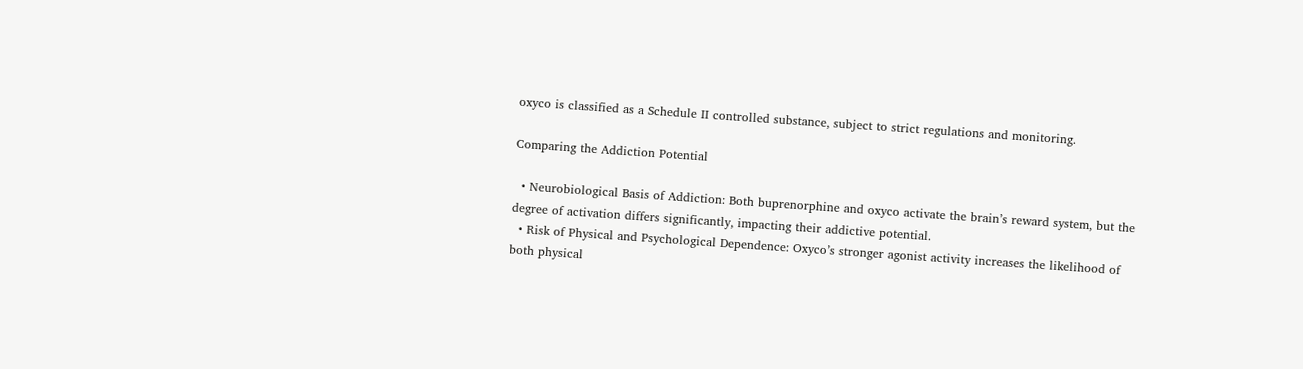oxyco is classified as a Schedule II controlled substance, subject to strict regulations and monitoring.

Comparing the Addiction Potential

  • Neurobiological Basis of Addiction: Both buprenorphine and oxyco activate the brain’s reward system, but the degree of activation differs significantly, impacting their addictive potential.
  • Risk of Physical and Psychological Dependence: Oxyco’s stronger agonist activity increases the likelihood of both physical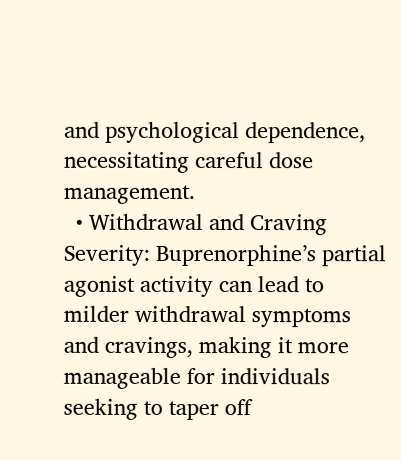and psychological dependence, necessitating careful dose management.
  • Withdrawal and Craving Severity: Buprenorphine’s partial agonist activity can lead to milder withdrawal symptoms and cravings, making it more manageable for individuals seeking to taper off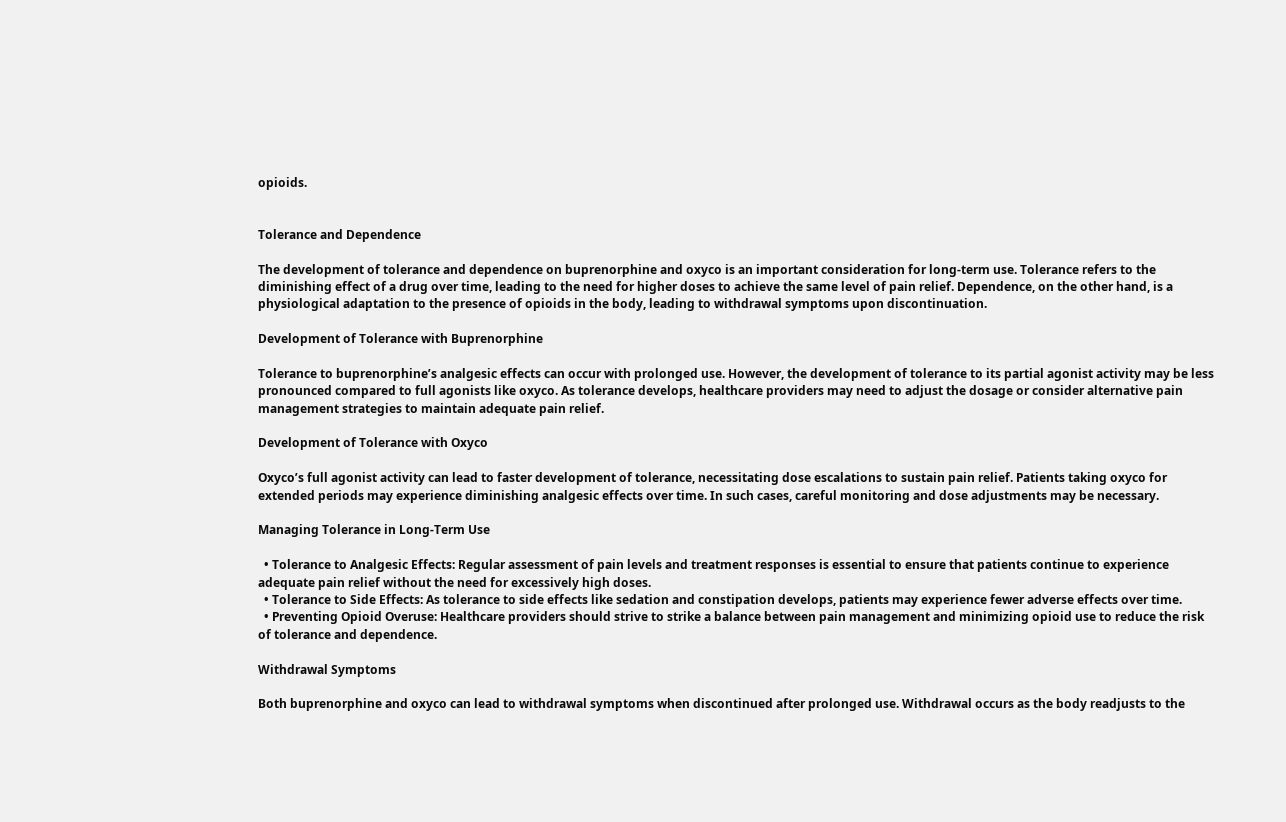opioids.


Tolerance and Dependence

The development of tolerance and dependence on buprenorphine and oxyco is an important consideration for long-term use. Tolerance refers to the diminishing effect of a drug over time, leading to the need for higher doses to achieve the same level of pain relief. Dependence, on the other hand, is a physiological adaptation to the presence of opioids in the body, leading to withdrawal symptoms upon discontinuation.

Development of Tolerance with Buprenorphine

Tolerance to buprenorphine’s analgesic effects can occur with prolonged use. However, the development of tolerance to its partial agonist activity may be less pronounced compared to full agonists like oxyco. As tolerance develops, healthcare providers may need to adjust the dosage or consider alternative pain management strategies to maintain adequate pain relief.

Development of Tolerance with Oxyco

Oxyco’s full agonist activity can lead to faster development of tolerance, necessitating dose escalations to sustain pain relief. Patients taking oxyco for extended periods may experience diminishing analgesic effects over time. In such cases, careful monitoring and dose adjustments may be necessary.

Managing Tolerance in Long-Term Use

  • Tolerance to Analgesic Effects: Regular assessment of pain levels and treatment responses is essential to ensure that patients continue to experience adequate pain relief without the need for excessively high doses.
  • Tolerance to Side Effects: As tolerance to side effects like sedation and constipation develops, patients may experience fewer adverse effects over time.
  • Preventing Opioid Overuse: Healthcare providers should strive to strike a balance between pain management and minimizing opioid use to reduce the risk of tolerance and dependence.

Withdrawal Symptoms

Both buprenorphine and oxyco can lead to withdrawal symptoms when discontinued after prolonged use. Withdrawal occurs as the body readjusts to the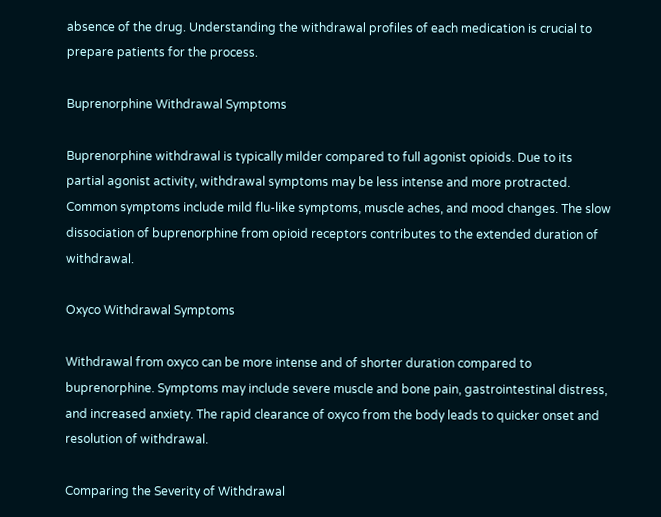absence of the drug. Understanding the withdrawal profiles of each medication is crucial to prepare patients for the process.

Buprenorphine Withdrawal Symptoms

Buprenorphine withdrawal is typically milder compared to full agonist opioids. Due to its partial agonist activity, withdrawal symptoms may be less intense and more protracted. Common symptoms include mild flu-like symptoms, muscle aches, and mood changes. The slow dissociation of buprenorphine from opioid receptors contributes to the extended duration of withdrawal.

Oxyco Withdrawal Symptoms

Withdrawal from oxyco can be more intense and of shorter duration compared to buprenorphine. Symptoms may include severe muscle and bone pain, gastrointestinal distress, and increased anxiety. The rapid clearance of oxyco from the body leads to quicker onset and resolution of withdrawal.

Comparing the Severity of Withdrawal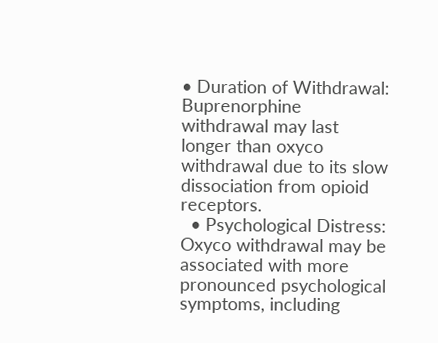• Duration of Withdrawal: Buprenorphine withdrawal may last longer than oxyco withdrawal due to its slow dissociation from opioid receptors.
  • Psychological Distress: Oxyco withdrawal may be associated with more pronounced psychological symptoms, including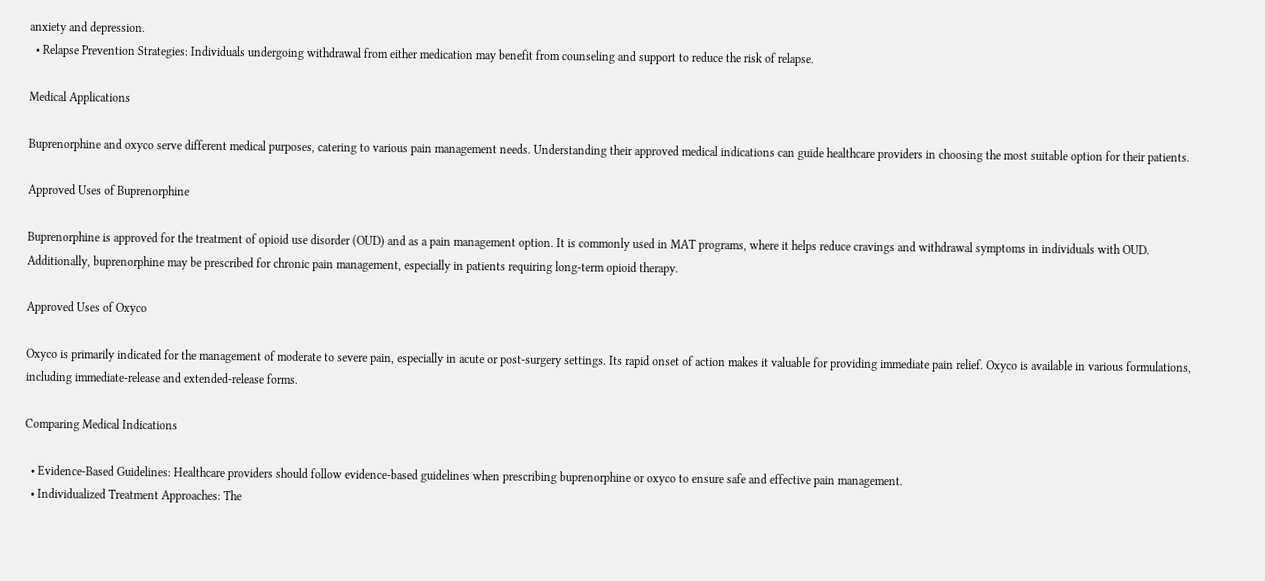anxiety and depression.
  • Relapse Prevention Strategies: Individuals undergoing withdrawal from either medication may benefit from counseling and support to reduce the risk of relapse.

Medical Applications

Buprenorphine and oxyco serve different medical purposes, catering to various pain management needs. Understanding their approved medical indications can guide healthcare providers in choosing the most suitable option for their patients.

Approved Uses of Buprenorphine

Buprenorphine is approved for the treatment of opioid use disorder (OUD) and as a pain management option. It is commonly used in MAT programs, where it helps reduce cravings and withdrawal symptoms in individuals with OUD. Additionally, buprenorphine may be prescribed for chronic pain management, especially in patients requiring long-term opioid therapy.

Approved Uses of Oxyco

Oxyco is primarily indicated for the management of moderate to severe pain, especially in acute or post-surgery settings. Its rapid onset of action makes it valuable for providing immediate pain relief. Oxyco is available in various formulations, including immediate-release and extended-release forms.

Comparing Medical Indications

  • Evidence-Based Guidelines: Healthcare providers should follow evidence-based guidelines when prescribing buprenorphine or oxyco to ensure safe and effective pain management.
  • Individualized Treatment Approaches: The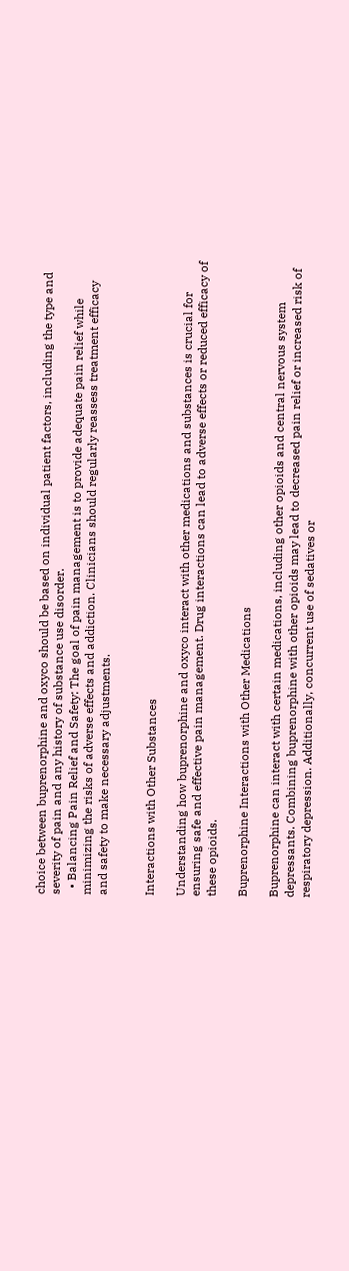choice between buprenorphine and oxyco should be based on individual patient factors, including the type and severity of pain and any history of substance use disorder.
  • Balancing Pain Relief and Safety: The goal of pain management is to provide adequate pain relief while minimizing the risks of adverse effects and addiction. Clinicians should regularly reassess treatment efficacy and safety to make necessary adjustments.


Interactions with Other Substances

Understanding how buprenorphine and oxyco interact with other medications and substances is crucial for ensuring safe and effective pain management. Drug interactions can lead to adverse effects or reduced efficacy of these opioids.

Buprenorphine Interactions with Other Medications

Buprenorphine can interact with certain medications, including other opioids and central nervous system depressants. Combining buprenorphine with other opioids may lead to decreased pain relief or increased risk of respiratory depression. Additionally, concurrent use of sedatives or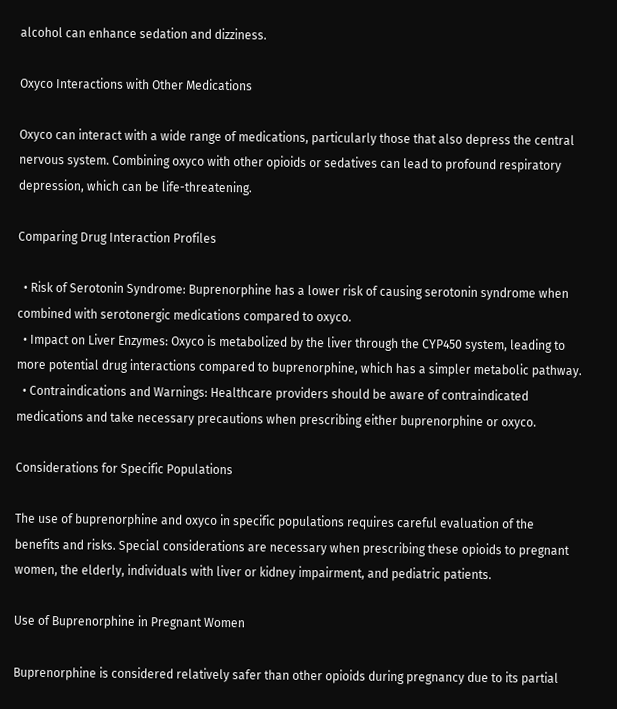alcohol can enhance sedation and dizziness.

Oxyco Interactions with Other Medications

Oxyco can interact with a wide range of medications, particularly those that also depress the central nervous system. Combining oxyco with other opioids or sedatives can lead to profound respiratory depression, which can be life-threatening.

Comparing Drug Interaction Profiles

  • Risk of Serotonin Syndrome: Buprenorphine has a lower risk of causing serotonin syndrome when combined with serotonergic medications compared to oxyco.
  • Impact on Liver Enzymes: Oxyco is metabolized by the liver through the CYP450 system, leading to more potential drug interactions compared to buprenorphine, which has a simpler metabolic pathway.
  • Contraindications and Warnings: Healthcare providers should be aware of contraindicated medications and take necessary precautions when prescribing either buprenorphine or oxyco.

Considerations for Specific Populations

The use of buprenorphine and oxyco in specific populations requires careful evaluation of the benefits and risks. Special considerations are necessary when prescribing these opioids to pregnant women, the elderly, individuals with liver or kidney impairment, and pediatric patients.

Use of Buprenorphine in Pregnant Women

Buprenorphine is considered relatively safer than other opioids during pregnancy due to its partial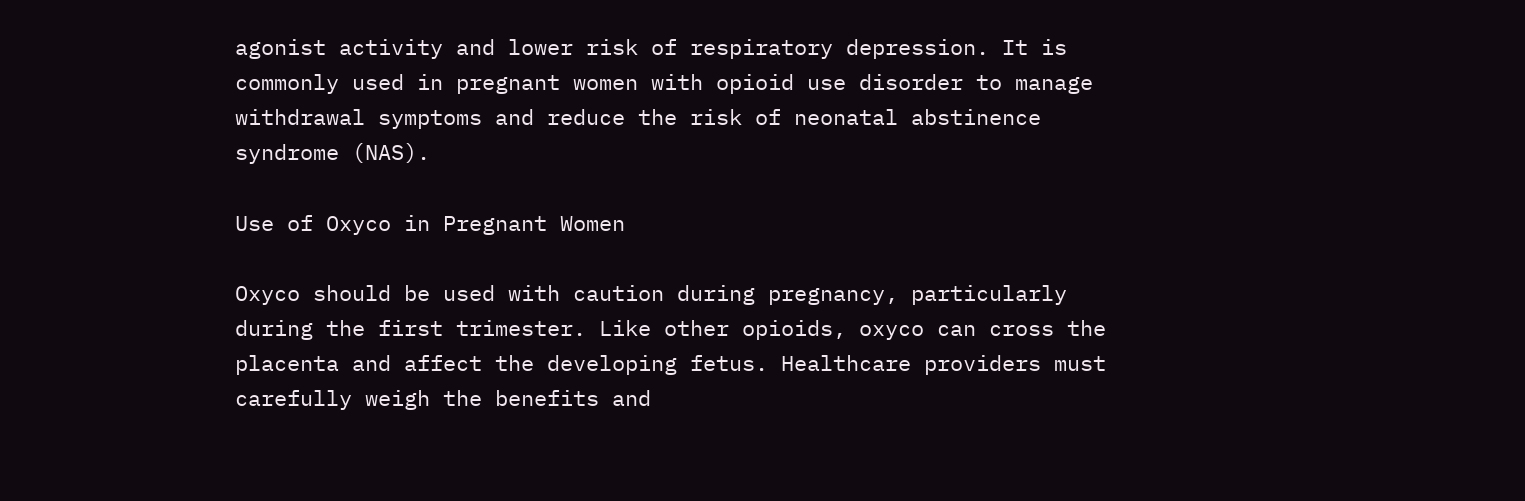agonist activity and lower risk of respiratory depression. It is commonly used in pregnant women with opioid use disorder to manage withdrawal symptoms and reduce the risk of neonatal abstinence syndrome (NAS).

Use of Oxyco in Pregnant Women

Oxyco should be used with caution during pregnancy, particularly during the first trimester. Like other opioids, oxyco can cross the placenta and affect the developing fetus. Healthcare providers must carefully weigh the benefits and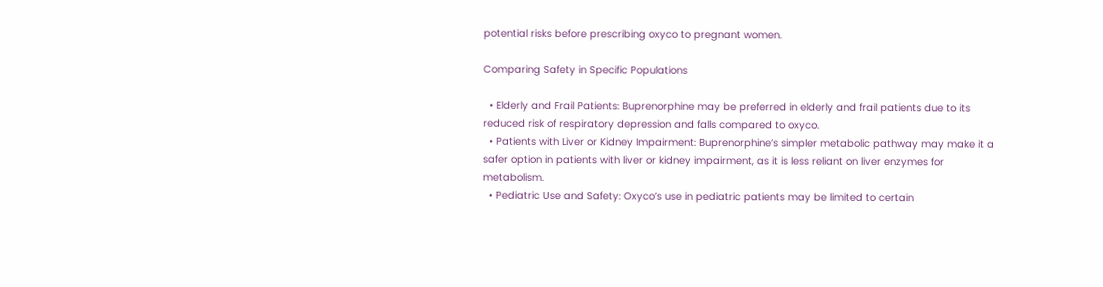potential risks before prescribing oxyco to pregnant women.

Comparing Safety in Specific Populations

  • Elderly and Frail Patients: Buprenorphine may be preferred in elderly and frail patients due to its reduced risk of respiratory depression and falls compared to oxyco.
  • Patients with Liver or Kidney Impairment: Buprenorphine’s simpler metabolic pathway may make it a safer option in patients with liver or kidney impairment, as it is less reliant on liver enzymes for metabolism.
  • Pediatric Use and Safety: Oxyco’s use in pediatric patients may be limited to certain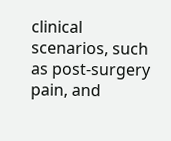clinical scenarios, such as post-surgery pain, and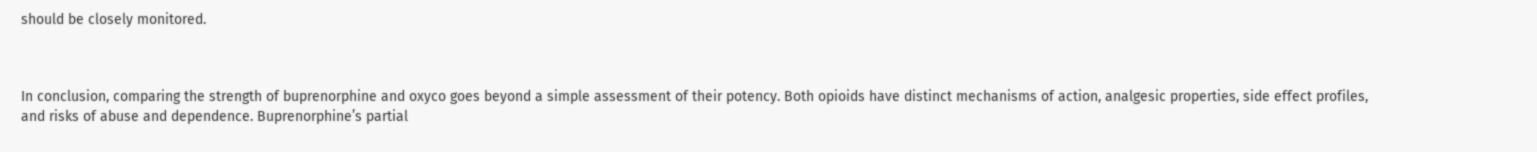should be closely monitored.



In conclusion, comparing the strength of buprenorphine and oxyco goes beyond a simple assessment of their potency. Both opioids have distinct mechanisms of action, analgesic properties, side effect profiles, and risks of abuse and dependence. Buprenorphine’s partial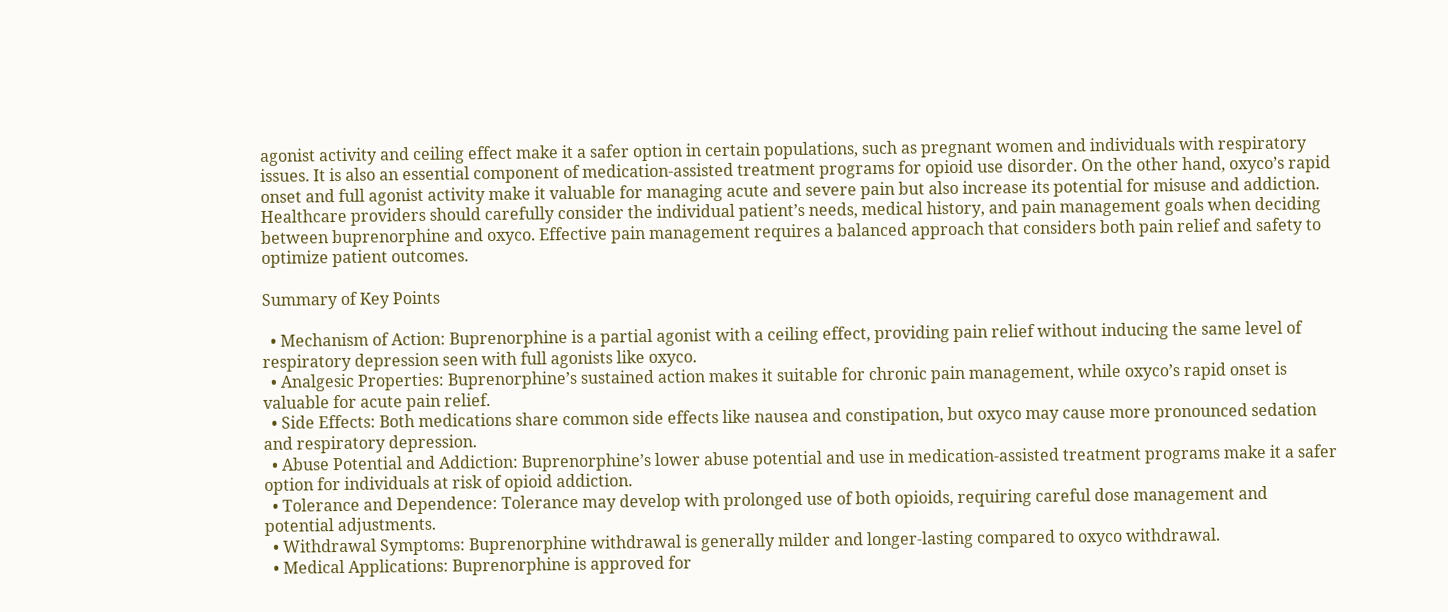agonist activity and ceiling effect make it a safer option in certain populations, such as pregnant women and individuals with respiratory issues. It is also an essential component of medication-assisted treatment programs for opioid use disorder. On the other hand, oxyco’s rapid onset and full agonist activity make it valuable for managing acute and severe pain but also increase its potential for misuse and addiction. Healthcare providers should carefully consider the individual patient’s needs, medical history, and pain management goals when deciding between buprenorphine and oxyco. Effective pain management requires a balanced approach that considers both pain relief and safety to optimize patient outcomes.

Summary of Key Points

  • Mechanism of Action: Buprenorphine is a partial agonist with a ceiling effect, providing pain relief without inducing the same level of respiratory depression seen with full agonists like oxyco.
  • Analgesic Properties: Buprenorphine’s sustained action makes it suitable for chronic pain management, while oxyco’s rapid onset is valuable for acute pain relief.
  • Side Effects: Both medications share common side effects like nausea and constipation, but oxyco may cause more pronounced sedation and respiratory depression.
  • Abuse Potential and Addiction: Buprenorphine’s lower abuse potential and use in medication-assisted treatment programs make it a safer option for individuals at risk of opioid addiction.
  • Tolerance and Dependence: Tolerance may develop with prolonged use of both opioids, requiring careful dose management and potential adjustments.
  • Withdrawal Symptoms: Buprenorphine withdrawal is generally milder and longer-lasting compared to oxyco withdrawal.
  • Medical Applications: Buprenorphine is approved for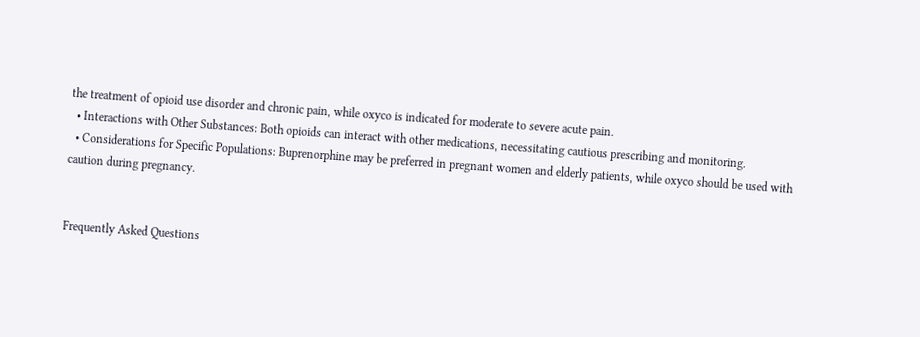the treatment of opioid use disorder and chronic pain, while oxyco is indicated for moderate to severe acute pain.
  • Interactions with Other Substances: Both opioids can interact with other medications, necessitating cautious prescribing and monitoring.
  • Considerations for Specific Populations: Buprenorphine may be preferred in pregnant women and elderly patients, while oxyco should be used with caution during pregnancy.


Frequently Asked Questions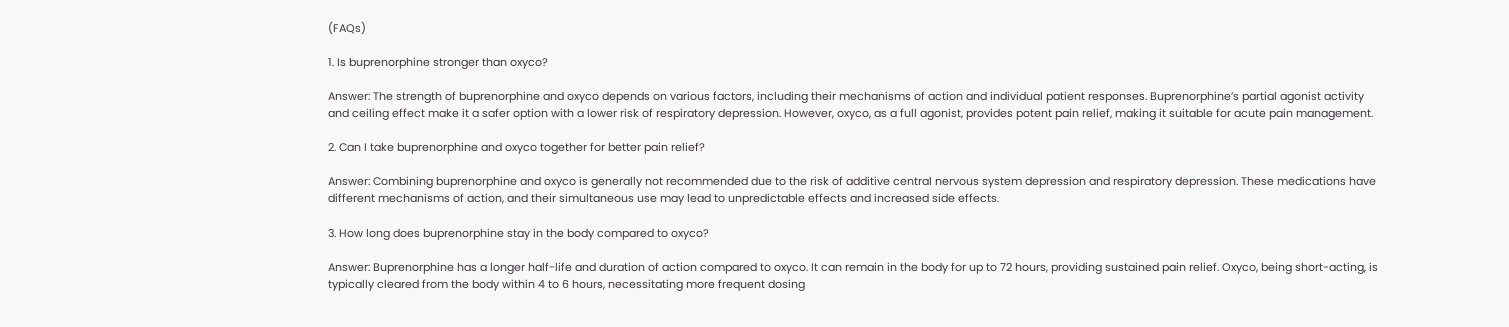(FAQs)

1. Is buprenorphine stronger than oxyco?

Answer: The strength of buprenorphine and oxyco depends on various factors, including their mechanisms of action and individual patient responses. Buprenorphine’s partial agonist activity and ceiling effect make it a safer option with a lower risk of respiratory depression. However, oxyco, as a full agonist, provides potent pain relief, making it suitable for acute pain management.

2. Can I take buprenorphine and oxyco together for better pain relief?

Answer: Combining buprenorphine and oxyco is generally not recommended due to the risk of additive central nervous system depression and respiratory depression. These medications have different mechanisms of action, and their simultaneous use may lead to unpredictable effects and increased side effects.

3. How long does buprenorphine stay in the body compared to oxyco?

Answer: Buprenorphine has a longer half-life and duration of action compared to oxyco. It can remain in the body for up to 72 hours, providing sustained pain relief. Oxyco, being short-acting, is typically cleared from the body within 4 to 6 hours, necessitating more frequent dosing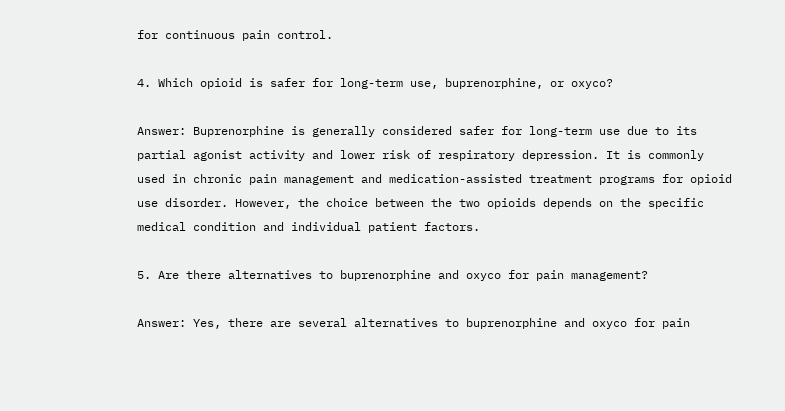for continuous pain control.

4. Which opioid is safer for long-term use, buprenorphine, or oxyco?

Answer: Buprenorphine is generally considered safer for long-term use due to its partial agonist activity and lower risk of respiratory depression. It is commonly used in chronic pain management and medication-assisted treatment programs for opioid use disorder. However, the choice between the two opioids depends on the specific medical condition and individual patient factors.

5. Are there alternatives to buprenorphine and oxyco for pain management?

Answer: Yes, there are several alternatives to buprenorphine and oxyco for pain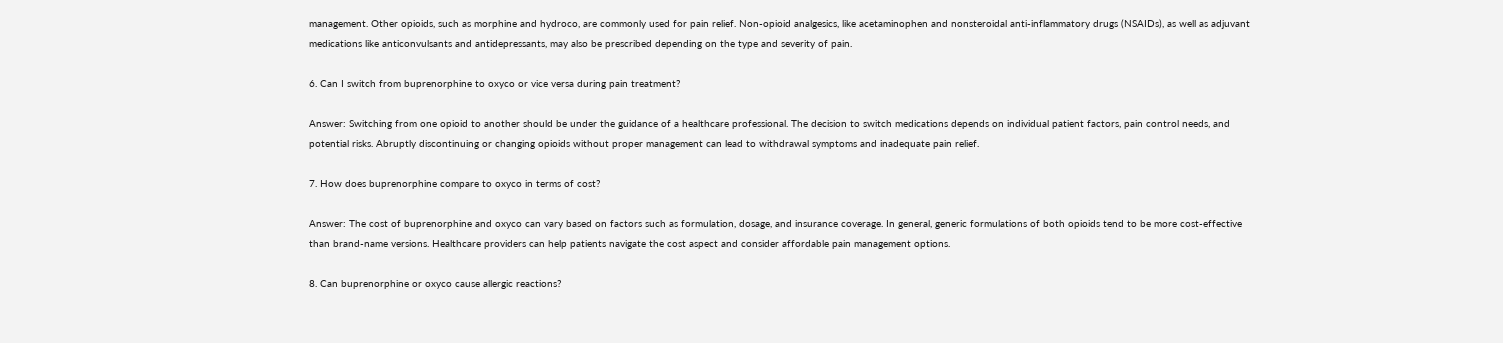management. Other opioids, such as morphine and hydroco, are commonly used for pain relief. Non-opioid analgesics, like acetaminophen and nonsteroidal anti-inflammatory drugs (NSAIDs), as well as adjuvant medications like anticonvulsants and antidepressants, may also be prescribed depending on the type and severity of pain.

6. Can I switch from buprenorphine to oxyco or vice versa during pain treatment?

Answer: Switching from one opioid to another should be under the guidance of a healthcare professional. The decision to switch medications depends on individual patient factors, pain control needs, and potential risks. Abruptly discontinuing or changing opioids without proper management can lead to withdrawal symptoms and inadequate pain relief.

7. How does buprenorphine compare to oxyco in terms of cost?

Answer: The cost of buprenorphine and oxyco can vary based on factors such as formulation, dosage, and insurance coverage. In general, generic formulations of both opioids tend to be more cost-effective than brand-name versions. Healthcare providers can help patients navigate the cost aspect and consider affordable pain management options.

8. Can buprenorphine or oxyco cause allergic reactions?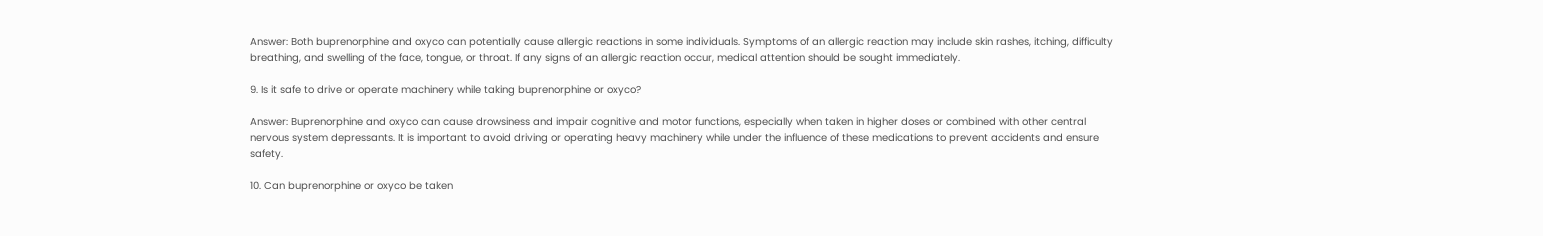Answer: Both buprenorphine and oxyco can potentially cause allergic reactions in some individuals. Symptoms of an allergic reaction may include skin rashes, itching, difficulty breathing, and swelling of the face, tongue, or throat. If any signs of an allergic reaction occur, medical attention should be sought immediately.

9. Is it safe to drive or operate machinery while taking buprenorphine or oxyco?

Answer: Buprenorphine and oxyco can cause drowsiness and impair cognitive and motor functions, especially when taken in higher doses or combined with other central nervous system depressants. It is important to avoid driving or operating heavy machinery while under the influence of these medications to prevent accidents and ensure safety.

10. Can buprenorphine or oxyco be taken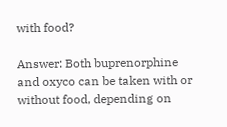with food?

Answer: Both buprenorphine and oxyco can be taken with or without food, depending on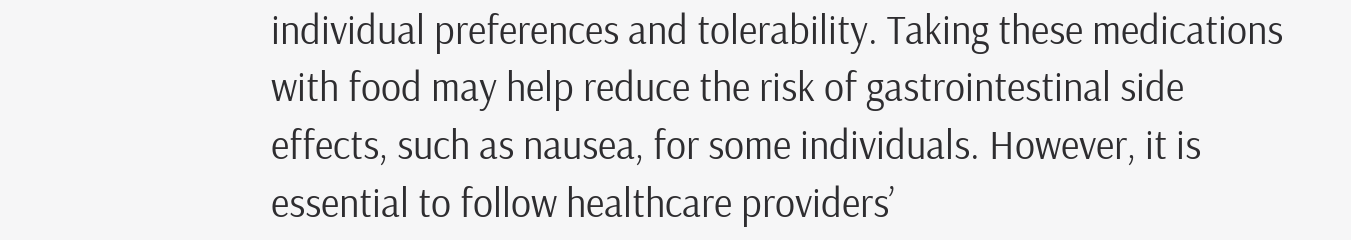individual preferences and tolerability. Taking these medications with food may help reduce the risk of gastrointestinal side effects, such as nausea, for some individuals. However, it is essential to follow healthcare providers’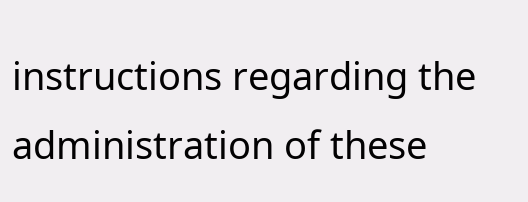instructions regarding the administration of these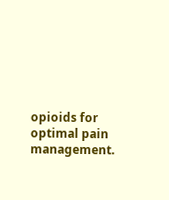opioids for optimal pain management.